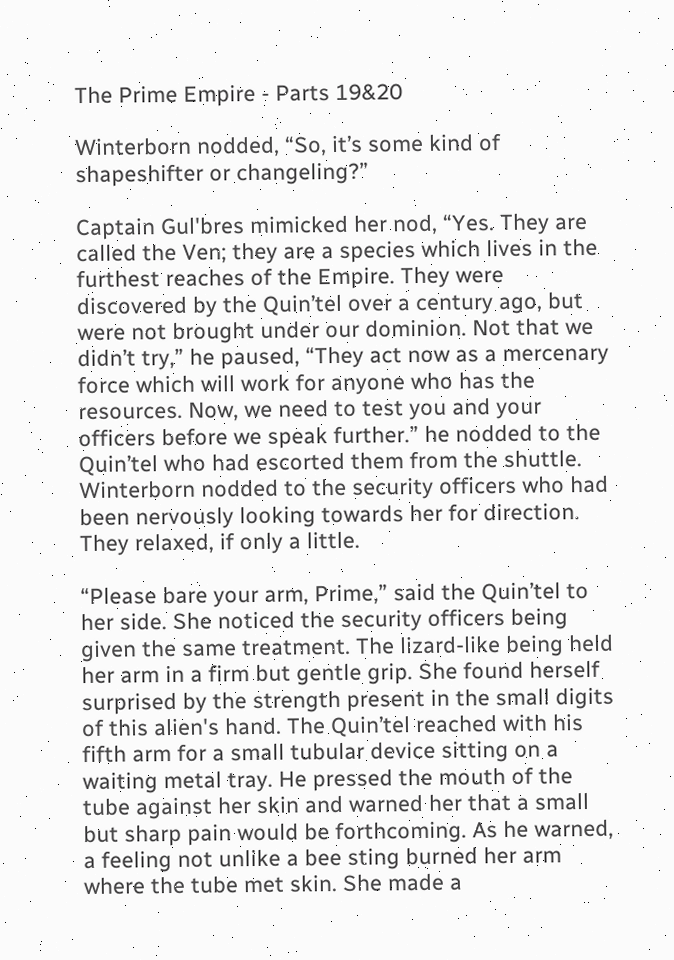The Prime Empire - Parts 19&20

Winterborn nodded, “So, it’s some kind of shapeshifter or changeling?”

Captain Gul'bres mimicked her nod, “Yes. They are called the Ven; they are a species which lives in the furthest reaches of the Empire. They were discovered by the Quin’tel over a century ago, but were not brought under our dominion. Not that we didn’t try,” he paused, “They act now as a mercenary force which will work for anyone who has the resources. Now, we need to test you and your officers before we speak further.” he nodded to the Quin’tel who had escorted them from the shuttle. Winterborn nodded to the security officers who had been nervously looking towards her for direction. They relaxed, if only a little.

“Please bare your arm, Prime,” said the Quin’tel to her side. She noticed the security officers being given the same treatment. The lizard-like being held her arm in a firm but gentle grip. She found herself surprised by the strength present in the small digits of this alien's hand. The Quin’tel reached with his fifth arm for a small tubular device sitting on a waiting metal tray. He pressed the mouth of the tube against her skin and warned her that a small but sharp pain would be forthcoming. As he warned, a feeling not unlike a bee sting burned her arm where the tube met skin. She made a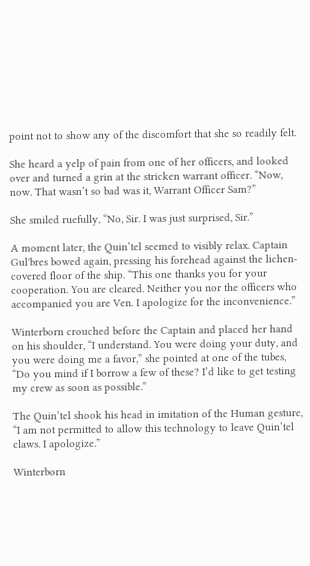point not to show any of the discomfort that she so readily felt.

She heard a yelp of pain from one of her officers, and looked over and turned a grin at the stricken warrant officer. “Now, now. That wasn’t so bad was it, Warrant Officer Sam?”

She smiled ruefully, “No, Sir. I was just surprised, Sir.”

A moment later, the Quin’tel seemed to visibly relax. Captain Gul'bres bowed again, pressing his forehead against the lichen-covered floor of the ship. “This one thanks you for your cooperation. You are cleared. Neither you nor the officers who accompanied you are Ven. I apologize for the inconvenience.”

Winterborn crouched before the Captain and placed her hand on his shoulder, “I understand. You were doing your duty, and you were doing me a favor,” she pointed at one of the tubes, “Do you mind if I borrow a few of these? I’d like to get testing my crew as soon as possible.”

The Quin’tel shook his head in imitation of the Human gesture, “I am not permitted to allow this technology to leave Quin’tel claws. I apologize.”

Winterborn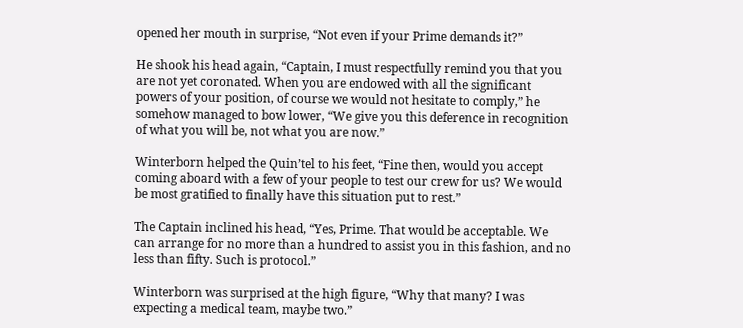opened her mouth in surprise, “Not even if your Prime demands it?”

He shook his head again, “Captain, I must respectfully remind you that you are not yet coronated. When you are endowed with all the significant powers of your position, of course we would not hesitate to comply,” he somehow managed to bow lower, “We give you this deference in recognition of what you will be, not what you are now.”

Winterborn helped the Quin’tel to his feet, “Fine then, would you accept coming aboard with a few of your people to test our crew for us? We would be most gratified to finally have this situation put to rest.”

The Captain inclined his head, “Yes, Prime. That would be acceptable. We can arrange for no more than a hundred to assist you in this fashion, and no less than fifty. Such is protocol.”

Winterborn was surprised at the high figure, “Why that many? I was expecting a medical team, maybe two.”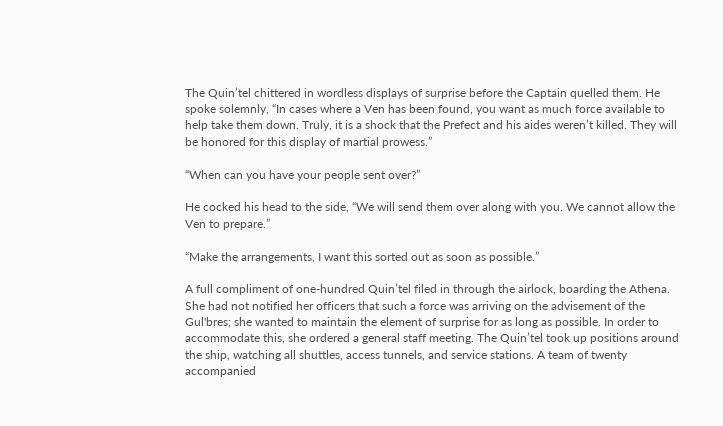The Quin’tel chittered in wordless displays of surprise before the Captain quelled them. He spoke solemnly, “In cases where a Ven has been found, you want as much force available to help take them down. Truly, it is a shock that the Prefect and his aides weren’t killed. They will be honored for this display of martial prowess.”

“When can you have your people sent over?”

He cocked his head to the side, “We will send them over along with you. We cannot allow the Ven to prepare.”

“Make the arrangements, I want this sorted out as soon as possible.”

A full compliment of one-hundred Quin’tel filed in through the airlock, boarding the Athena. She had not notified her officers that such a force was arriving on the advisement of the Gul'bres; she wanted to maintain the element of surprise for as long as possible. In order to accommodate this, she ordered a general staff meeting. The Quin’tel took up positions around the ship, watching all shuttles, access tunnels, and service stations. A team of twenty accompanied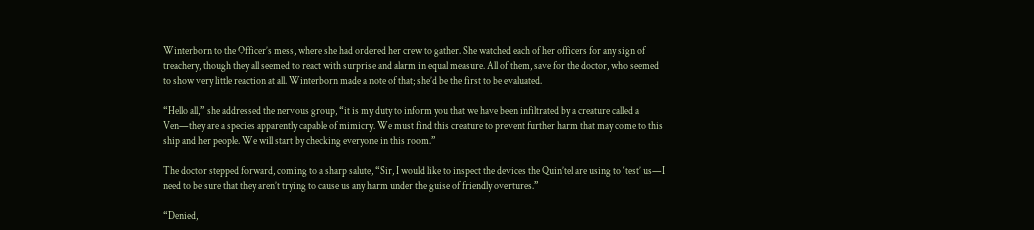Winterborn to the Officer’s mess, where she had ordered her crew to gather. She watched each of her officers for any sign of treachery, though they all seemed to react with surprise and alarm in equal measure. All of them, save for the doctor, who seemed to show very little reaction at all. Winterborn made a note of that; she’d be the first to be evaluated.

“Hello all,” she addressed the nervous group, “it is my duty to inform you that we have been infiltrated by a creature called a Ven—they are a species apparently capable of mimicry. We must find this creature to prevent further harm that may come to this ship and her people. We will start by checking everyone in this room.”

The doctor stepped forward, coming to a sharp salute, “Sir, I would like to inspect the devices the Quin’tel are using to ‘test’ us—I need to be sure that they aren’t trying to cause us any harm under the guise of friendly overtures.”

“Denied,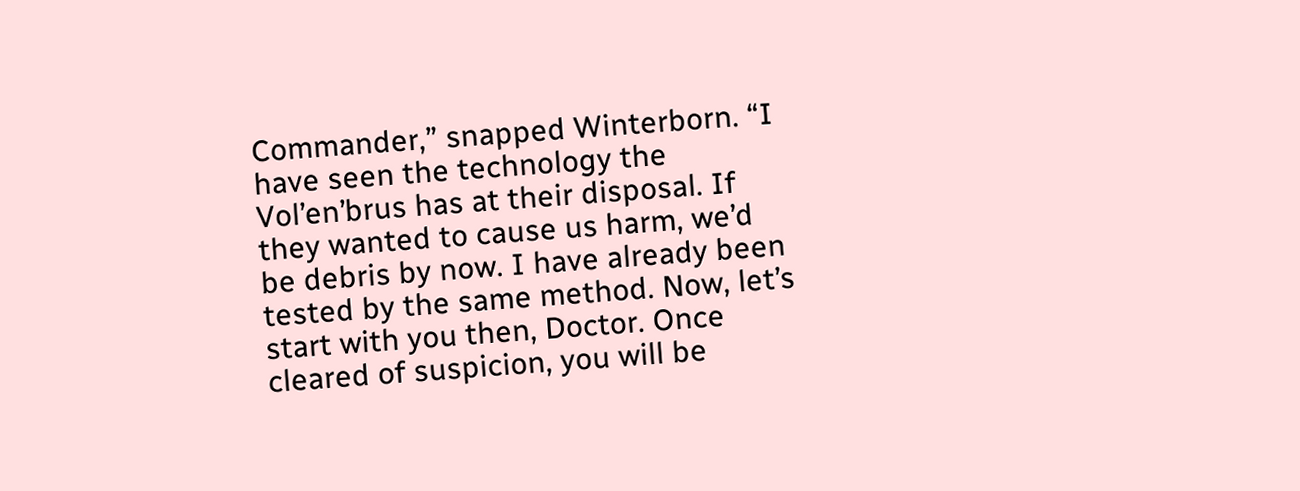Commander,” snapped Winterborn. “I have seen the technology the Vol’en’brus has at their disposal. If they wanted to cause us harm, we’d be debris by now. I have already been tested by the same method. Now, let’s start with you then, Doctor. Once cleared of suspicion, you will be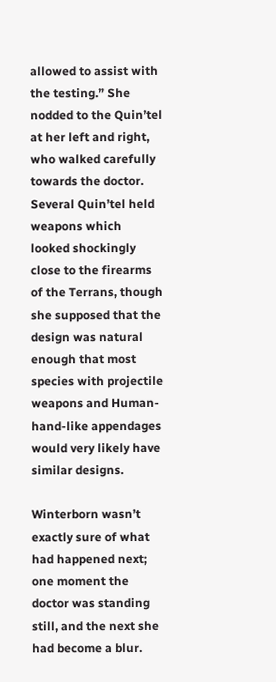allowed to assist with the testing.” She nodded to the Quin’tel at her left and right, who walked carefully towards the doctor. Several Quin’tel held weapons which looked shockingly close to the firearms of the Terrans, though she supposed that the design was natural enough that most species with projectile weapons and Human-hand-like appendages would very likely have similar designs.

Winterborn wasn’t exactly sure of what had happened next; one moment the doctor was standing still, and the next she had become a blur.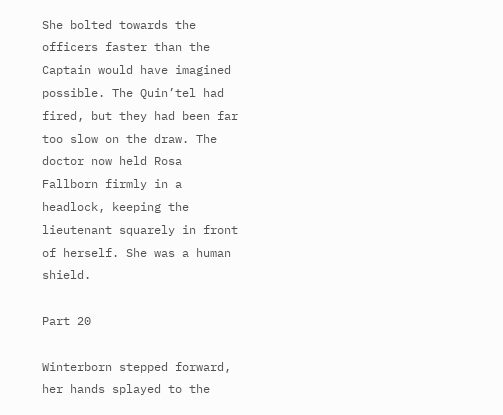She bolted towards the officers faster than the Captain would have imagined possible. The Quin’tel had fired, but they had been far too slow on the draw. The doctor now held Rosa Fallborn firmly in a headlock, keeping the lieutenant squarely in front of herself. She was a human shield.

Part 20

Winterborn stepped forward, her hands splayed to the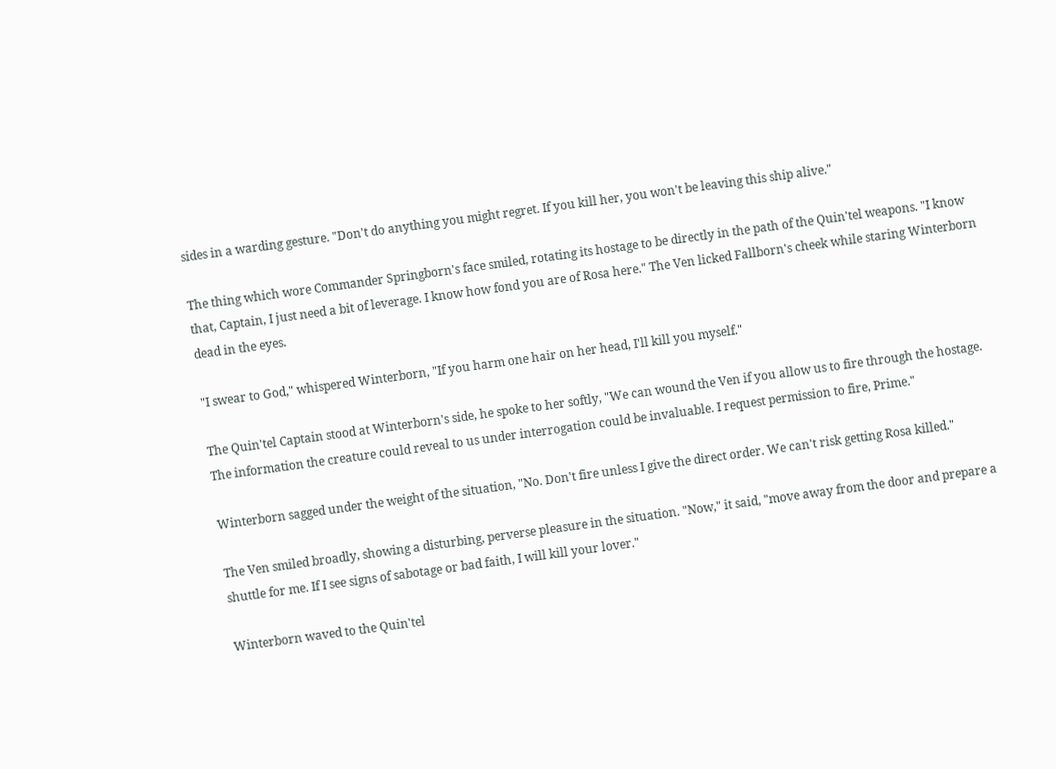sides in a warding gesture. "Don't do anything you might regret. If you kill her, you won't be leaving this ship alive."

The thing which wore Commander Springborn's face smiled, rotating its hostage to be directly in the path of the Quin'tel weapons. "I know that, Captain, I just need a bit of leverage. I know how fond you are of Rosa here." The Ven licked Fallborn's cheek while staring Winterborn dead in the eyes.

"I swear to God," whispered Winterborn, "If you harm one hair on her head, I'll kill you myself."

The Quin'tel Captain stood at Winterborn's side, he spoke to her softly, "We can wound the Ven if you allow us to fire through the hostage. The information the creature could reveal to us under interrogation could be invaluable. I request permission to fire, Prime."

Winterborn sagged under the weight of the situation, "No. Don't fire unless I give the direct order. We can't risk getting Rosa killed."

The Ven smiled broadly, showing a disturbing, perverse pleasure in the situation. "Now," it said, "move away from the door and prepare a shuttle for me. If I see signs of sabotage or bad faith, I will kill your lover."

Winterborn waved to the Quin'tel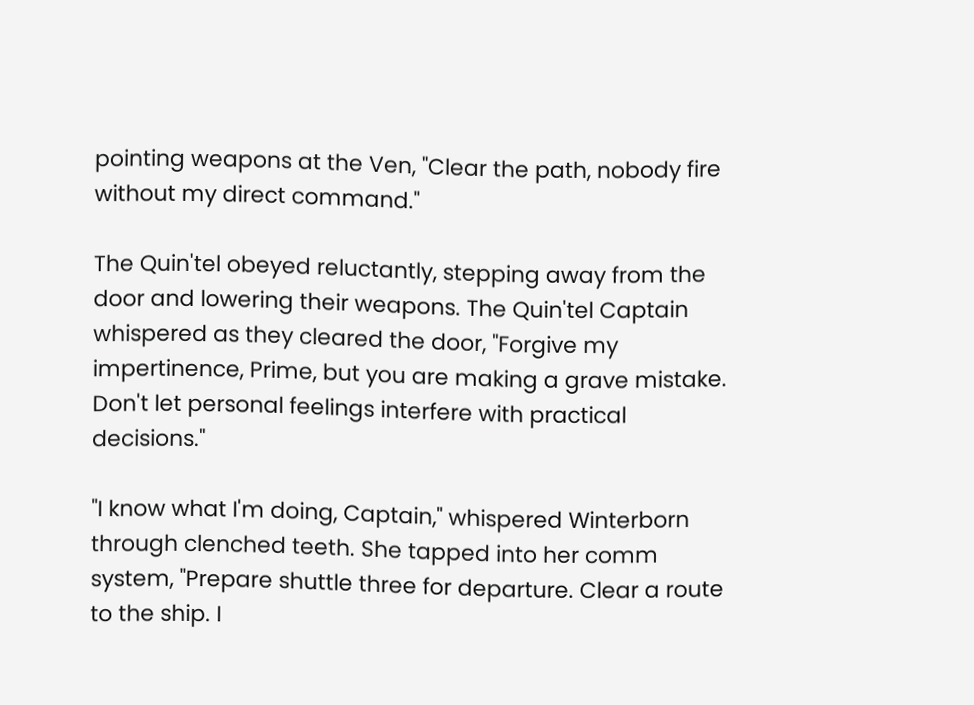pointing weapons at the Ven, "Clear the path, nobody fire without my direct command."

The Quin'tel obeyed reluctantly, stepping away from the door and lowering their weapons. The Quin'tel Captain whispered as they cleared the door, "Forgive my impertinence, Prime, but you are making a grave mistake. Don't let personal feelings interfere with practical decisions."

"I know what I'm doing, Captain," whispered Winterborn through clenched teeth. She tapped into her comm system, "Prepare shuttle three for departure. Clear a route to the ship. I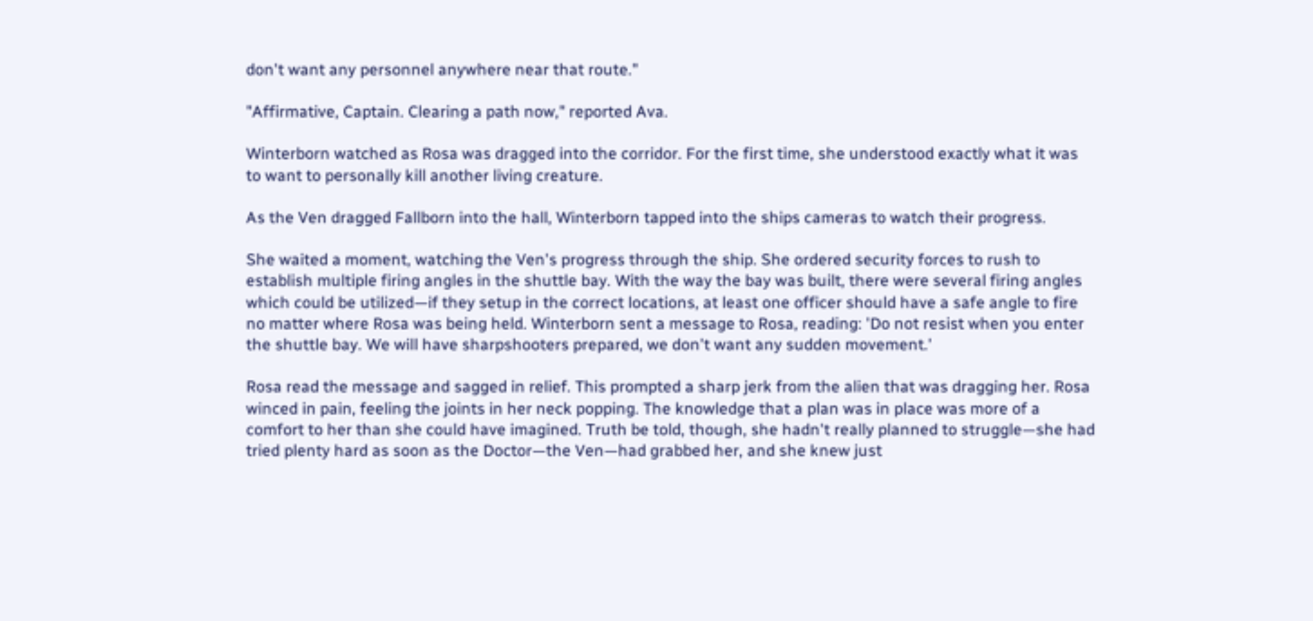don't want any personnel anywhere near that route."

"Affirmative, Captain. Clearing a path now," reported Ava.

Winterborn watched as Rosa was dragged into the corridor. For the first time, she understood exactly what it was to want to personally kill another living creature.

As the Ven dragged Fallborn into the hall, Winterborn tapped into the ships cameras to watch their progress.

She waited a moment, watching the Ven's progress through the ship. She ordered security forces to rush to establish multiple firing angles in the shuttle bay. With the way the bay was built, there were several firing angles which could be utilized—if they setup in the correct locations, at least one officer should have a safe angle to fire no matter where Rosa was being held. Winterborn sent a message to Rosa, reading: 'Do not resist when you enter the shuttle bay. We will have sharpshooters prepared, we don't want any sudden movement.'

Rosa read the message and sagged in relief. This prompted a sharp jerk from the alien that was dragging her. Rosa winced in pain, feeling the joints in her neck popping. The knowledge that a plan was in place was more of a comfort to her than she could have imagined. Truth be told, though, she hadn't really planned to struggle—she had tried plenty hard as soon as the Doctor—the Ven—had grabbed her, and she knew just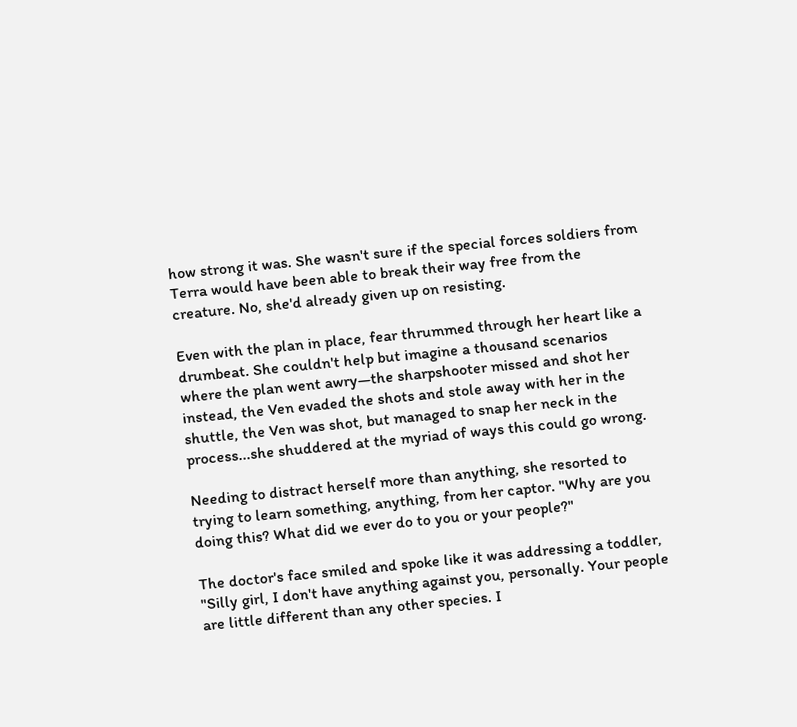how strong it was. She wasn't sure if the special forces soldiers from Terra would have been able to break their way free from the creature. No, she'd already given up on resisting.

Even with the plan in place, fear thrummed through her heart like a drumbeat. She couldn't help but imagine a thousand scenarios where the plan went awry—the sharpshooter missed and shot her instead, the Ven evaded the shots and stole away with her in the shuttle, the Ven was shot, but managed to snap her neck in the process...she shuddered at the myriad of ways this could go wrong.

Needing to distract herself more than anything, she resorted to trying to learn something, anything, from her captor. "Why are you doing this? What did we ever do to you or your people?"

The doctor's face smiled and spoke like it was addressing a toddler, "Silly girl, I don't have anything against you, personally. Your people are little different than any other species. I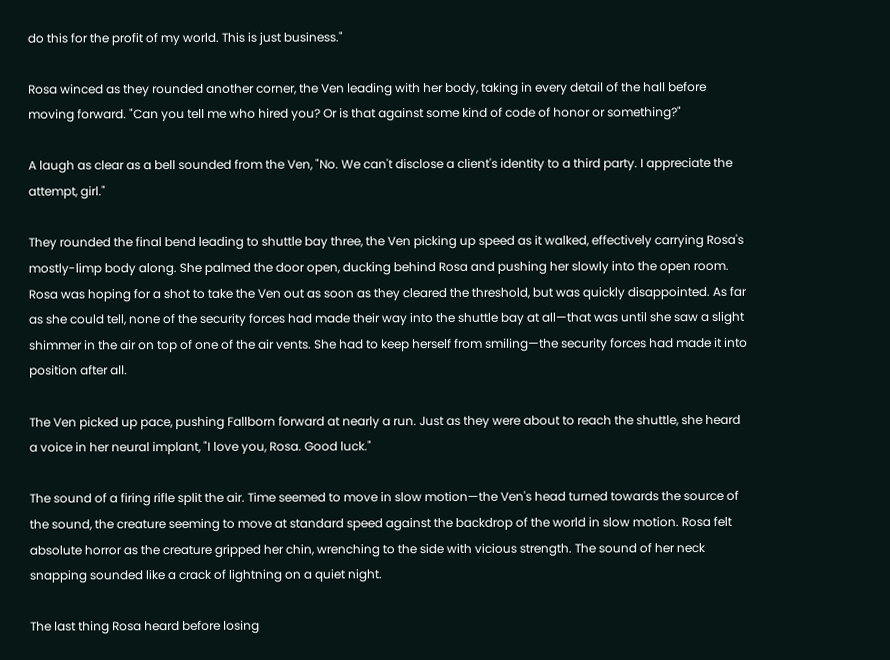do this for the profit of my world. This is just business."

Rosa winced as they rounded another corner, the Ven leading with her body, taking in every detail of the hall before moving forward. "Can you tell me who hired you? Or is that against some kind of code of honor or something?"

A laugh as clear as a bell sounded from the Ven, "No. We can't disclose a client's identity to a third party. I appreciate the attempt, girl."

They rounded the final bend leading to shuttle bay three, the Ven picking up speed as it walked, effectively carrying Rosa's mostly-limp body along. She palmed the door open, ducking behind Rosa and pushing her slowly into the open room. Rosa was hoping for a shot to take the Ven out as soon as they cleared the threshold, but was quickly disappointed. As far as she could tell, none of the security forces had made their way into the shuttle bay at all—that was until she saw a slight shimmer in the air on top of one of the air vents. She had to keep herself from smiling—the security forces had made it into position after all.

The Ven picked up pace, pushing Fallborn forward at nearly a run. Just as they were about to reach the shuttle, she heard a voice in her neural implant, "I love you, Rosa. Good luck."

The sound of a firing rifle split the air. Time seemed to move in slow motion—the Ven's head turned towards the source of the sound, the creature seeming to move at standard speed against the backdrop of the world in slow motion. Rosa felt absolute horror as the creature gripped her chin, wrenching to the side with vicious strength. The sound of her neck snapping sounded like a crack of lightning on a quiet night.

The last thing Rosa heard before losing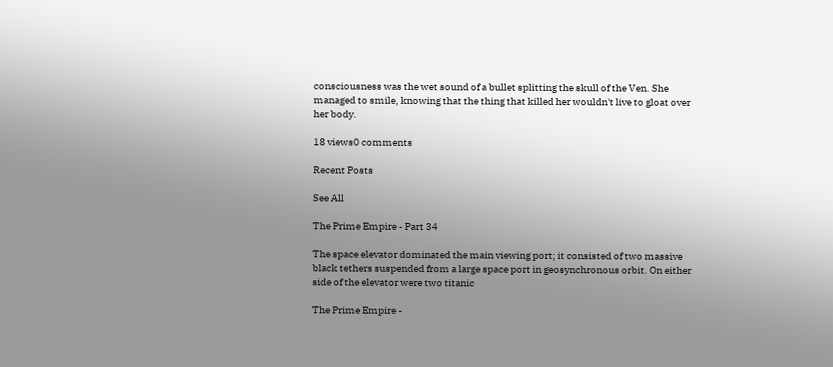consciousness was the wet sound of a bullet splitting the skull of the Ven. She managed to smile, knowing that the thing that killed her wouldn't live to gloat over her body.

18 views0 comments

Recent Posts

See All

The Prime Empire - Part 34

The space elevator dominated the main viewing port; it consisted of two massive black tethers suspended from a large space port in geosynchronous orbit. On either side of the elevator were two titanic

The Prime Empire -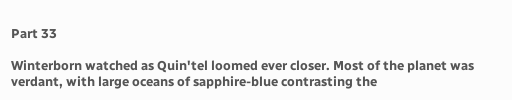Part 33

Winterborn watched as Quin'tel loomed ever closer. Most of the planet was verdant, with large oceans of sapphire-blue contrasting the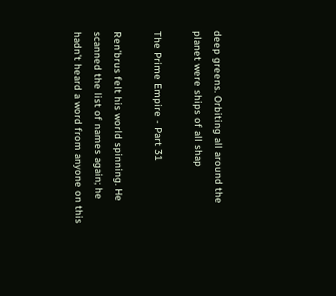deep greens. Orbiting all around the planet were ships of all shap

The Prime Empire - Part 31

Ren’brus felt his world spinning. He scanned the list of names again; he hadn’t heard a word from anyone on this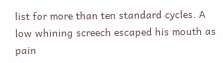list for more than ten standard cycles. A low whining screech escaped his mouth as pain